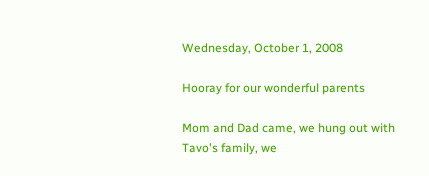Wednesday, October 1, 2008

Hooray for our wonderful parents

Mom and Dad came, we hung out with Tavo's family, we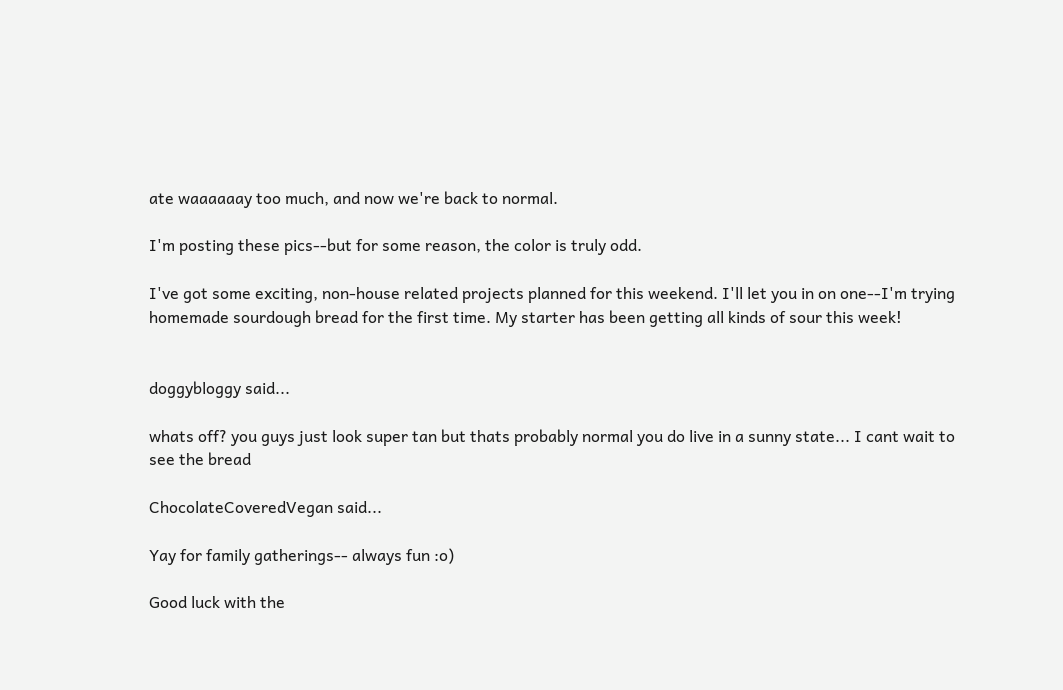ate waaaaaay too much, and now we're back to normal.

I'm posting these pics--but for some reason, the color is truly odd.

I've got some exciting, non-house related projects planned for this weekend. I'll let you in on one--I'm trying homemade sourdough bread for the first time. My starter has been getting all kinds of sour this week!


doggybloggy said...

whats off? you guys just look super tan but thats probably normal you do live in a sunny state... I cant wait to see the bread

ChocolateCoveredVegan said...

Yay for family gatherings-- always fun :o)

Good luck with the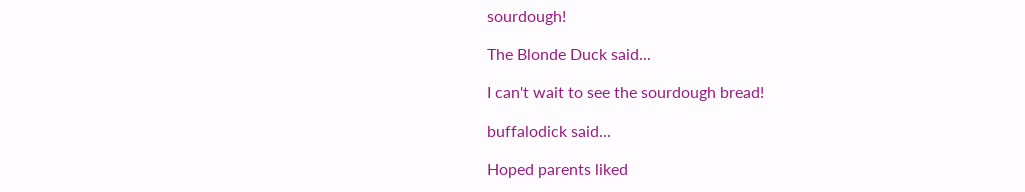sourdough!

The Blonde Duck said...

I can't wait to see the sourdough bread!

buffalodick said...

Hoped parents liked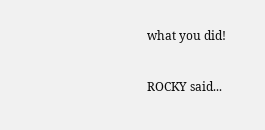what you did!

ROCKY said...